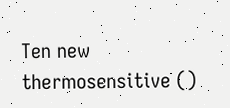Ten new thermosensitive ()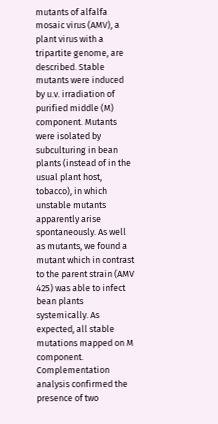mutants of alfalfa mosaic virus (AMV), a plant virus with a tripartite genome, are described. Stable mutants were induced by u.v. irradiation of purified middle (M) component. Mutants were isolated by subculturing in bean plants (instead of in the usual plant host, tobacco), in which unstable mutants apparently arise spontaneously. As well as mutants, we found a mutant which in contrast to the parent strain (AMV 425) was able to infect bean plants systemically. As expected, all stable mutations mapped on M component. Complementation analysis confirmed the presence of two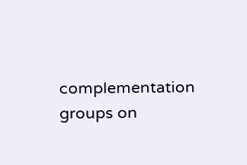complementation groups on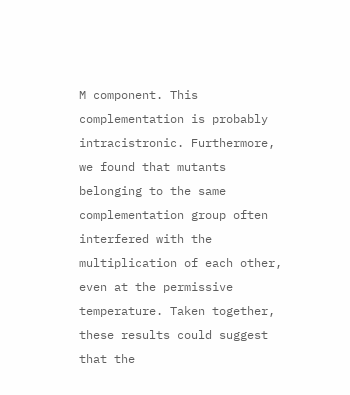M component. This complementation is probably intracistronic. Furthermore, we found that mutants belonging to the same complementation group often interfered with the multiplication of each other, even at the permissive temperature. Taken together, these results could suggest that the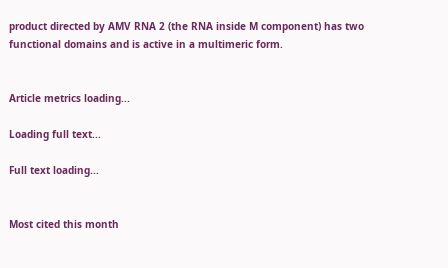product directed by AMV RNA 2 (the RNA inside M component) has two functional domains and is active in a multimeric form.


Article metrics loading...

Loading full text...

Full text loading...


Most cited this month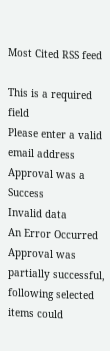Most Cited RSS feed

This is a required field
Please enter a valid email address
Approval was a Success
Invalid data
An Error Occurred
Approval was partially successful, following selected items could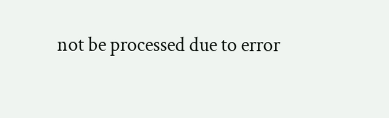not be processed due to error